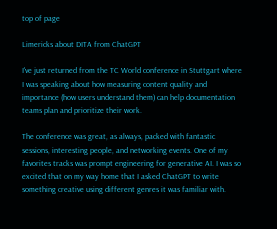top of page

Limericks about DITA from ChatGPT

I've just returned from the TC World conference in Stuttgart where I was speaking about how measuring content quality and importance (how users understand them) can help documentation teams plan and prioritize their work.

The conference was great, as always, packed with fantastic sessions, interesting people, and networking events. One of my favorites tracks was prompt engineering for generative AI. I was so excited that on my way home that I asked ChatGPT to write something creative using different genres it was familiar with.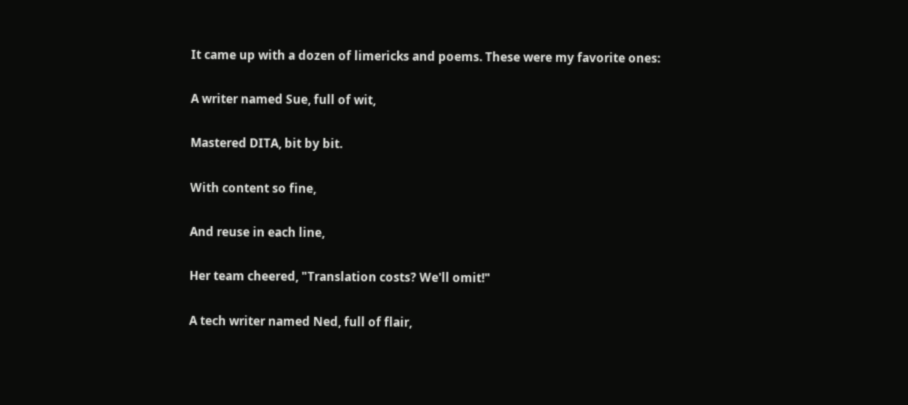It came up with a dozen of limericks and poems. These were my favorite ones:

A writer named Sue, full of wit,

Mastered DITA, bit by bit.

With content so fine,

And reuse in each line,

Her team cheered, "Translation costs? We'll omit!"

A tech writer named Ned, full of flair,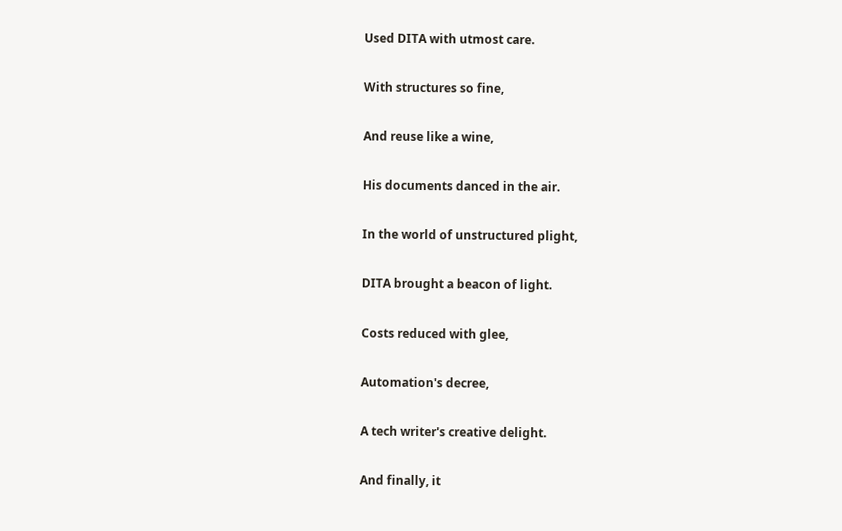Used DITA with utmost care.

With structures so fine,

And reuse like a wine,

His documents danced in the air.

In the world of unstructured plight,

DITA brought a beacon of light.

Costs reduced with glee,

Automation's decree,

A tech writer's creative delight.

And finally, it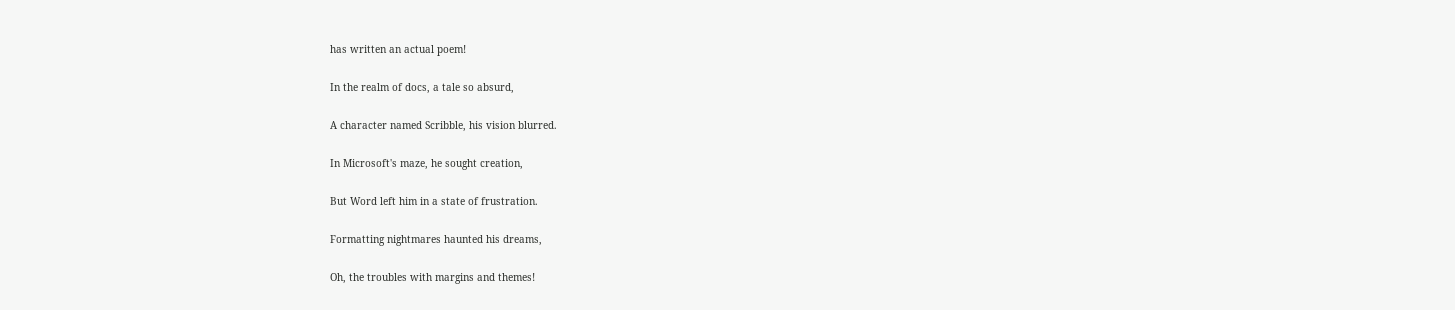has written an actual poem!

In the realm of docs, a tale so absurd,

A character named Scribble, his vision blurred.

In Microsoft's maze, he sought creation,

But Word left him in a state of frustration.

Formatting nightmares haunted his dreams,

Oh, the troubles with margins and themes!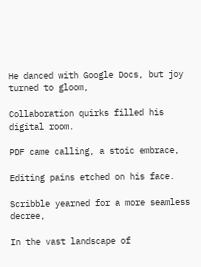He danced with Google Docs, but joy turned to gloom,

Collaboration quirks filled his digital room.

PDF came calling, a stoic embrace,

Editing pains etched on his face.

Scribble yearned for a more seamless decree,

In the vast landscape of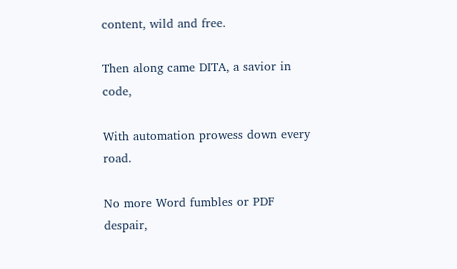content, wild and free.

Then along came DITA, a savior in code,

With automation prowess down every road.

No more Word fumbles or PDF despair,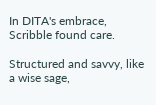In DITA's embrace, Scribble found care.

Structured and savvy, like a wise sage,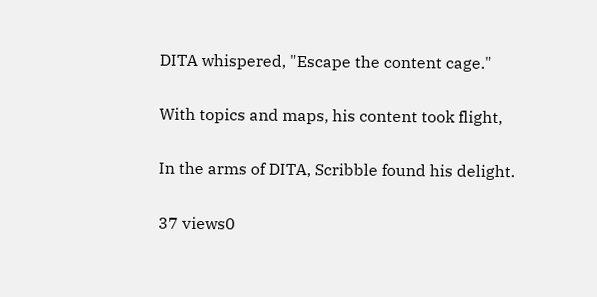DITA whispered, "Escape the content cage."

With topics and maps, his content took flight,

In the arms of DITA, Scribble found his delight.

37 views0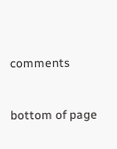comments


bottom of page